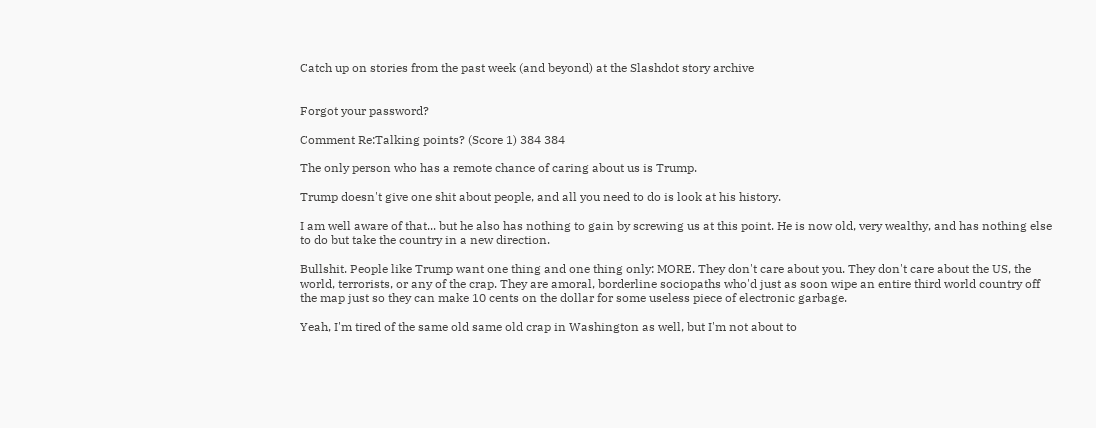Catch up on stories from the past week (and beyond) at the Slashdot story archive


Forgot your password?

Comment Re:Talking points? (Score 1) 384 384

The only person who has a remote chance of caring about us is Trump.

Trump doesn't give one shit about people, and all you need to do is look at his history.

I am well aware of that... but he also has nothing to gain by screwing us at this point. He is now old, very wealthy, and has nothing else to do but take the country in a new direction.

Bullshit. People like Trump want one thing and one thing only: MORE. They don't care about you. They don't care about the US, the world, terrorists, or any of the crap. They are amoral, borderline sociopaths who'd just as soon wipe an entire third world country off the map just so they can make 10 cents on the dollar for some useless piece of electronic garbage.

Yeah, I'm tired of the same old same old crap in Washington as well, but I'm not about to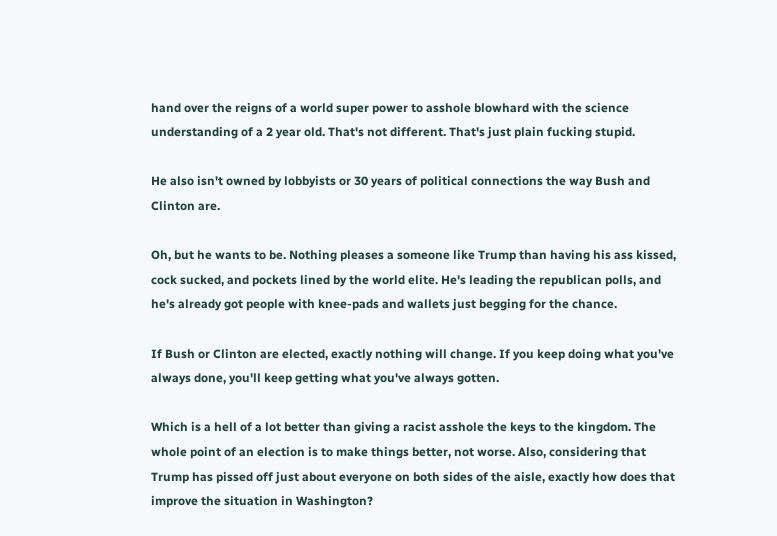hand over the reigns of a world super power to asshole blowhard with the science understanding of a 2 year old. That's not different. That's just plain fucking stupid.

He also isn't owned by lobbyists or 30 years of political connections the way Bush and Clinton are.

Oh, but he wants to be. Nothing pleases a someone like Trump than having his ass kissed, cock sucked, and pockets lined by the world elite. He's leading the republican polls, and he's already got people with knee-pads and wallets just begging for the chance.

If Bush or Clinton are elected, exactly nothing will change. If you keep doing what you've always done, you'll keep getting what you've always gotten.

Which is a hell of a lot better than giving a racist asshole the keys to the kingdom. The whole point of an election is to make things better, not worse. Also, considering that Trump has pissed off just about everyone on both sides of the aisle, exactly how does that improve the situation in Washington?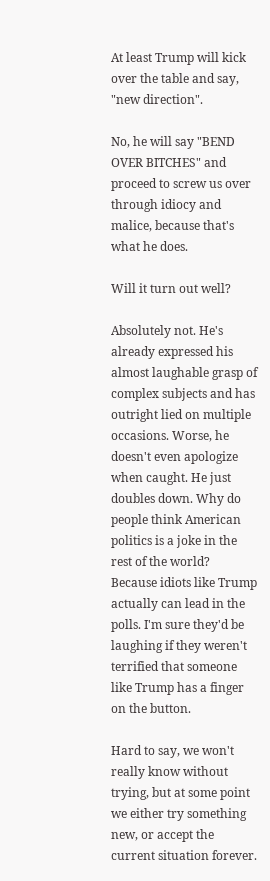At least Trump will kick over the table and say, "new direction".

No, he will say "BEND OVER BITCHES" and proceed to screw us over through idiocy and malice, because that's what he does.

Will it turn out well?

Absolutely not. He's already expressed his almost laughable grasp of complex subjects and has outright lied on multiple occasions. Worse, he doesn't even apologize when caught. He just doubles down. Why do people think American politics is a joke in the rest of the world? Because idiots like Trump actually can lead in the polls. I'm sure they'd be laughing if they weren't terrified that someone like Trump has a finger on the button.

Hard to say, we won't really know without trying, but at some point we either try something new, or accept the current situation forever.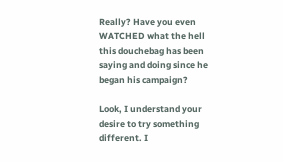Really? Have you even WATCHED what the hell this douchebag has been saying and doing since he began his campaign?

Look, I understand your desire to try something different. I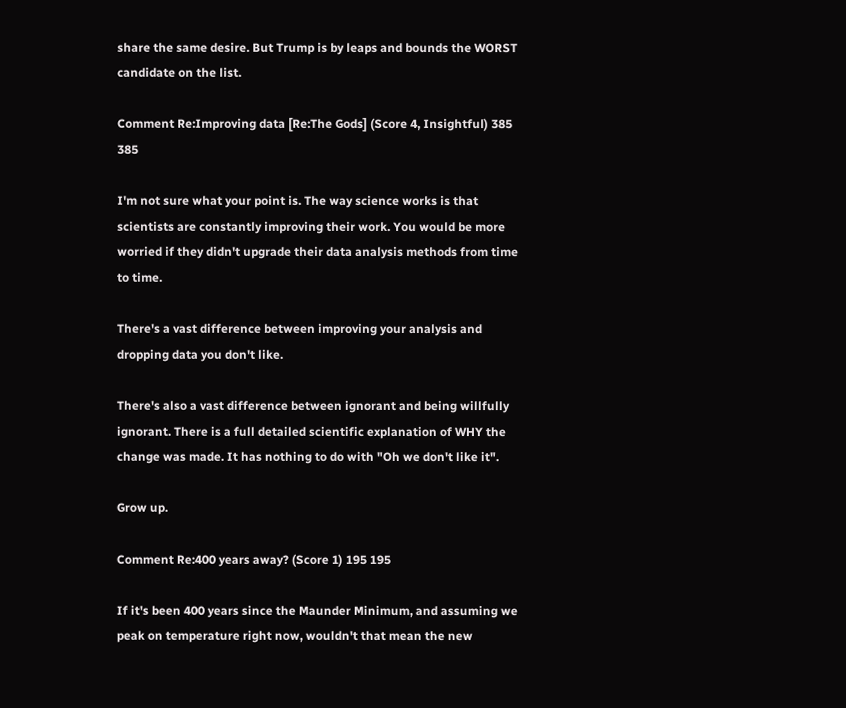share the same desire. But Trump is by leaps and bounds the WORST candidate on the list.

Comment Re:Improving data [Re:The Gods] (Score 4, Insightful) 385 385

I'm not sure what your point is. The way science works is that scientists are constantly improving their work. You would be more worried if they didn't upgrade their data analysis methods from time to time.

There's a vast difference between improving your analysis and dropping data you don't like.

There's also a vast difference between ignorant and being willfully ignorant. There is a full detailed scientific explanation of WHY the change was made. It has nothing to do with "Oh we don't like it".

Grow up.

Comment Re:400 years away? (Score 1) 195 195

If it's been 400 years since the Maunder Minimum, and assuming we peak on temperature right now, wouldn't that mean the new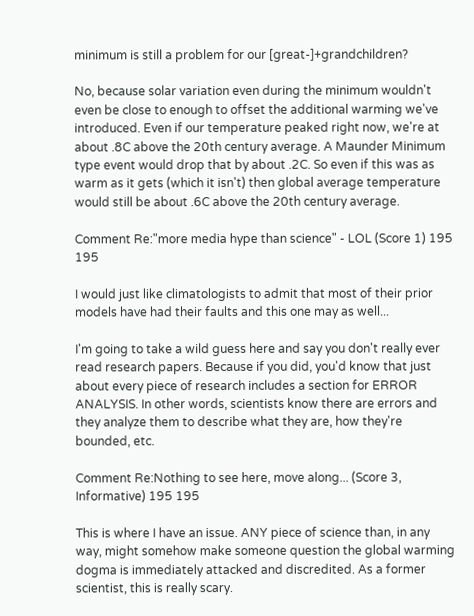minimum is still a problem for our [great-]+grandchildren?

No, because solar variation even during the minimum wouldn't even be close to enough to offset the additional warming we've introduced. Even if our temperature peaked right now, we're at about .8C above the 20th century average. A Maunder Minimum type event would drop that by about .2C. So even if this was as warm as it gets (which it isn't) then global average temperature would still be about .6C above the 20th century average.

Comment Re:"more media hype than science" - LOL (Score 1) 195 195

I would just like climatologists to admit that most of their prior models have had their faults and this one may as well...

I'm going to take a wild guess here and say you don't really ever read research papers. Because if you did, you'd know that just about every piece of research includes a section for ERROR ANALYSIS. In other words, scientists know there are errors and they analyze them to describe what they are, how they're bounded, etc.

Comment Re:Nothing to see here, move along... (Score 3, Informative) 195 195

This is where I have an issue. ANY piece of science than, in any way, might somehow make someone question the global warming dogma is immediately attacked and discredited. As a former scientist, this is really scary.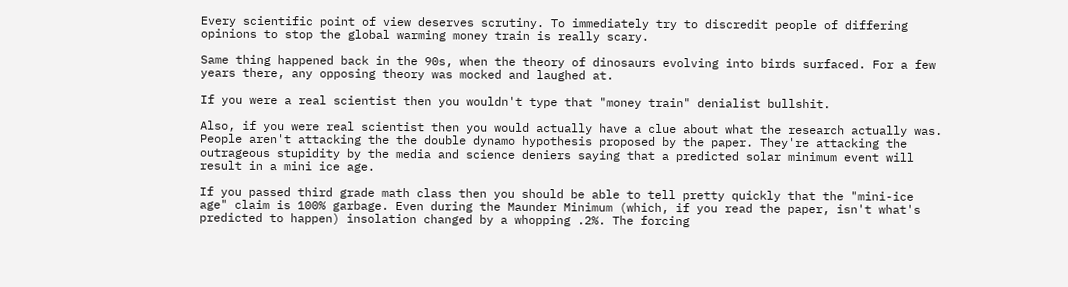Every scientific point of view deserves scrutiny. To immediately try to discredit people of differing opinions to stop the global warming money train is really scary.

Same thing happened back in the 90s, when the theory of dinosaurs evolving into birds surfaced. For a few years there, any opposing theory was mocked and laughed at.

If you were a real scientist then you wouldn't type that "money train" denialist bullshit.

Also, if you were real scientist then you would actually have a clue about what the research actually was. People aren't attacking the the double dynamo hypothesis proposed by the paper. They're attacking the outrageous stupidity by the media and science deniers saying that a predicted solar minimum event will result in a mini ice age.

If you passed third grade math class then you should be able to tell pretty quickly that the "mini-ice age" claim is 100% garbage. Even during the Maunder Minimum (which, if you read the paper, isn't what's predicted to happen) insolation changed by a whopping .2%. The forcing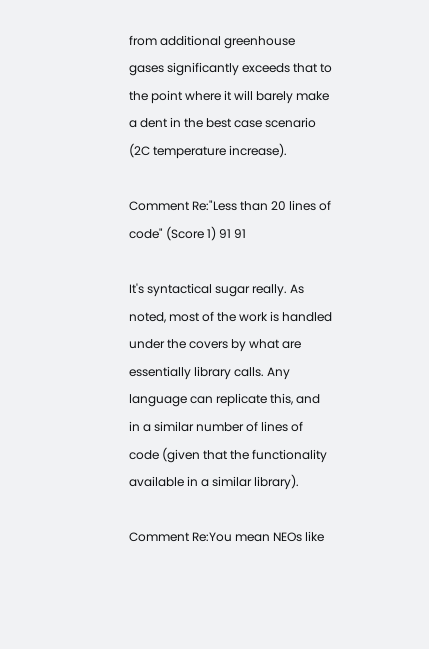from additional greenhouse gases significantly exceeds that to the point where it will barely make a dent in the best case scenario (2C temperature increase).

Comment Re:"Less than 20 lines of code" (Score 1) 91 91

It's syntactical sugar really. As noted, most of the work is handled under the covers by what are essentially library calls. Any language can replicate this, and in a similar number of lines of code (given that the functionality available in a similar library).

Comment Re:You mean NEOs like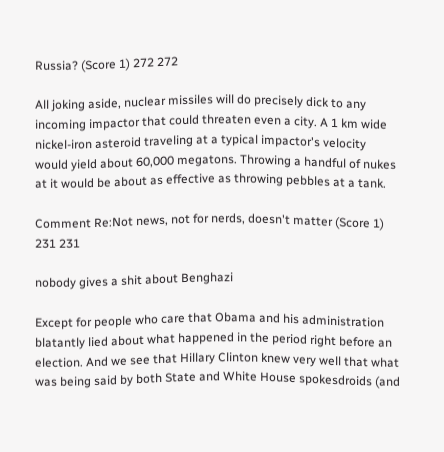Russia? (Score 1) 272 272

All joking aside, nuclear missiles will do precisely dick to any incoming impactor that could threaten even a city. A 1 km wide nickel-iron asteroid traveling at a typical impactor's velocity would yield about 60,000 megatons. Throwing a handful of nukes at it would be about as effective as throwing pebbles at a tank.

Comment Re:Not news, not for nerds, doesn't matter (Score 1) 231 231

nobody gives a shit about Benghazi

Except for people who care that Obama and his administration blatantly lied about what happened in the period right before an election. And we see that Hillary Clinton knew very well that what was being said by both State and White House spokesdroids (and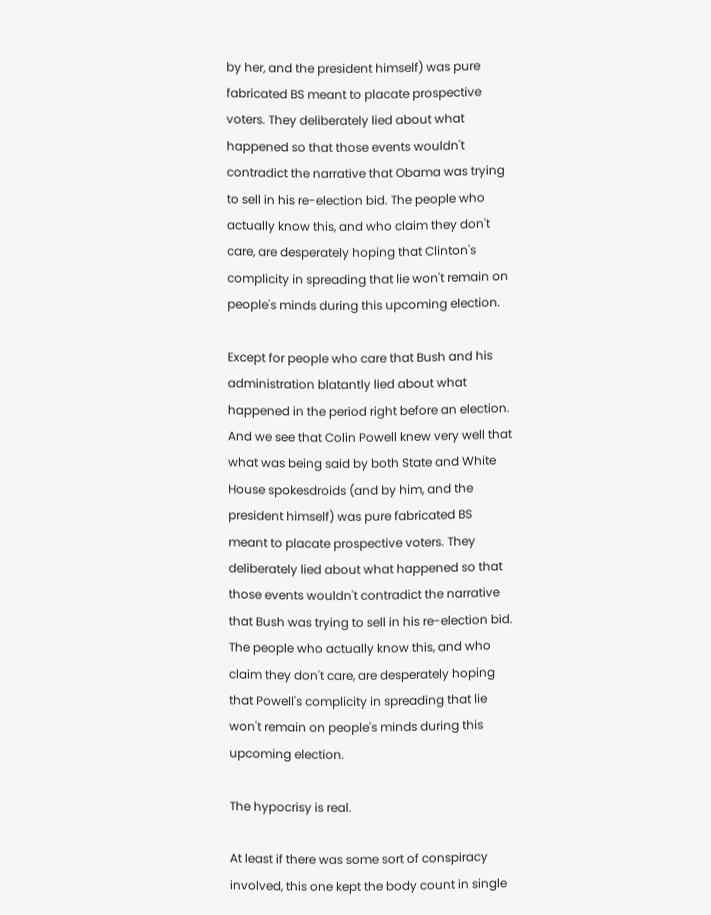by her, and the president himself) was pure fabricated BS meant to placate prospective voters. They deliberately lied about what happened so that those events wouldn't contradict the narrative that Obama was trying to sell in his re-election bid. The people who actually know this, and who claim they don't care, are desperately hoping that Clinton's complicity in spreading that lie won't remain on people's minds during this upcoming election.

Except for people who care that Bush and his administration blatantly lied about what happened in the period right before an election. And we see that Colin Powell knew very well that what was being said by both State and White House spokesdroids (and by him, and the president himself) was pure fabricated BS meant to placate prospective voters. They deliberately lied about what happened so that those events wouldn't contradict the narrative that Bush was trying to sell in his re-election bid. The people who actually know this, and who claim they don't care, are desperately hoping that Powell's complicity in spreading that lie won't remain on people's minds during this upcoming election.

The hypocrisy is real.

At least if there was some sort of conspiracy involved, this one kept the body count in single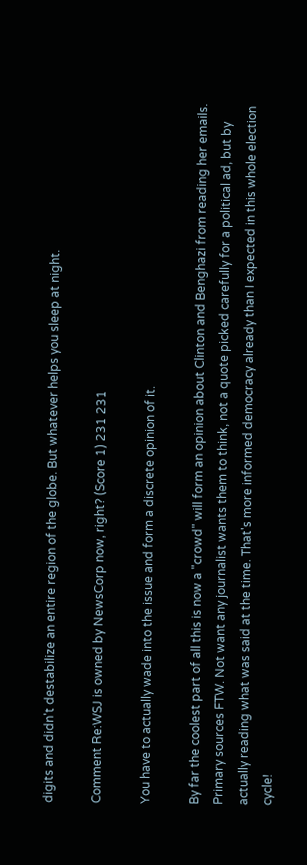digits and didn't destabilize an entire region of the globe. But whatever helps you sleep at night.

Comment Re:WSJ is owned by NewsCorp now, right? (Score 1) 231 231

You have to actually wade into the issue and form a discrete opinion of it.

By far the coolest part of all this is now a "crowd" will form an opinion about Clinton and Benghazi from reading her emails. Primary sources FTW. Not want any journalist wants them to think, not a quote picked carefully for a political ad, but by actually reading what was said at the time. That's more informed democracy already than I expected in this whole election cycle!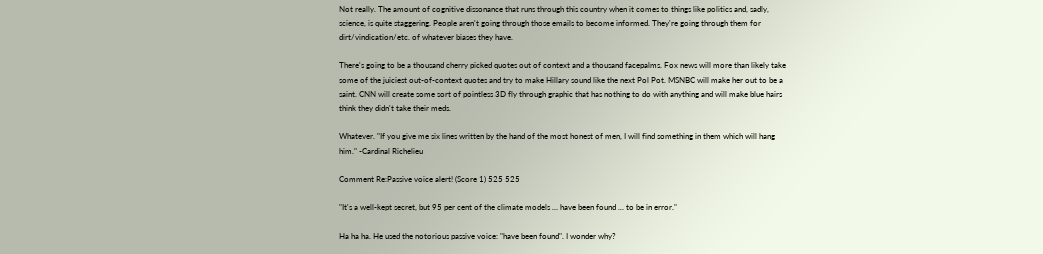Not really. The amount of cognitive dissonance that runs through this country when it comes to things like politics and, sadly, science, is quite staggering. People aren't going through those emails to become informed. They're going through them for dirt/vindication/etc. of whatever biases they have.

There's going to be a thousand cherry picked quotes out of context and a thousand facepalms. Fox news will more than likely take some of the juiciest out-of-context quotes and try to make Hillary sound like the next Pol Pot. MSNBC will make her out to be a saint. CNN will create some sort of pointless 3D fly through graphic that has nothing to do with anything and will make blue hairs think they didn't take their meds.

Whatever. "If you give me six lines written by the hand of the most honest of men, I will find something in them which will hang him." -Cardinal Richelieu

Comment Re:Passive voice alert! (Score 1) 525 525

"It's a well-kept secret, but 95 per cent of the climate models ... have been found ... to be in error."

Ha ha ha. He used the notorious passive voice: "have been found". I wonder why?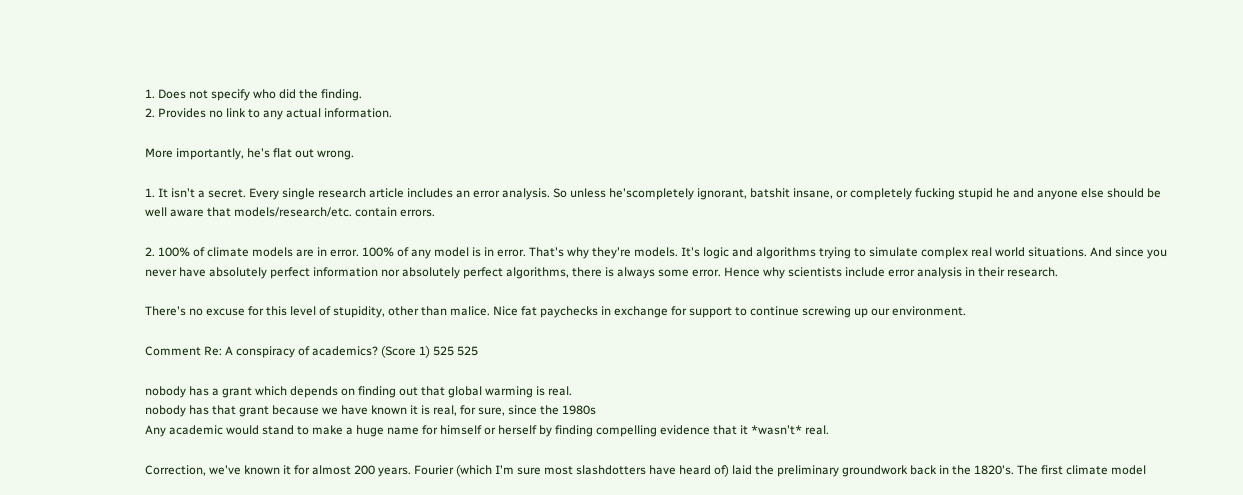1. Does not specify who did the finding.
2. Provides no link to any actual information.

More importantly, he's flat out wrong.

1. It isn't a secret. Every single research article includes an error analysis. So unless he'scompletely ignorant, batshit insane, or completely fucking stupid he and anyone else should be well aware that models/research/etc. contain errors.

2. 100% of climate models are in error. 100% of any model is in error. That's why they're models. It's logic and algorithms trying to simulate complex real world situations. And since you never have absolutely perfect information nor absolutely perfect algorithms, there is always some error. Hence why scientists include error analysis in their research.

There's no excuse for this level of stupidity, other than malice. Nice fat paychecks in exchange for support to continue screwing up our environment.

Comment Re: A conspiracy of academics? (Score 1) 525 525

nobody has a grant which depends on finding out that global warming is real.
nobody has that grant because we have known it is real, for sure, since the 1980s
Any academic would stand to make a huge name for himself or herself by finding compelling evidence that it *wasn't* real.

Correction, we've known it for almost 200 years. Fourier (which I'm sure most slashdotters have heard of) laid the preliminary groundwork back in the 1820's. The first climate model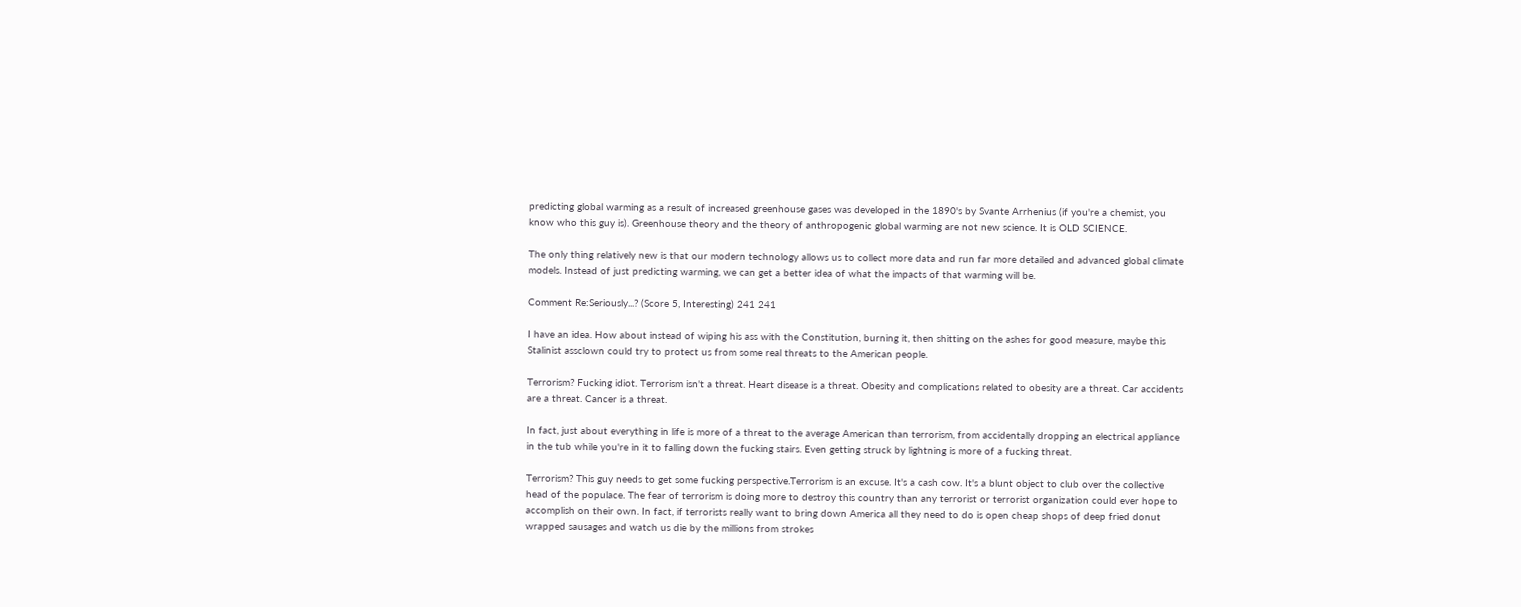predicting global warming as a result of increased greenhouse gases was developed in the 1890's by Svante Arrhenius (if you're a chemist, you know who this guy is). Greenhouse theory and the theory of anthropogenic global warming are not new science. It is OLD SCIENCE.

The only thing relatively new is that our modern technology allows us to collect more data and run far more detailed and advanced global climate models. Instead of just predicting warming, we can get a better idea of what the impacts of that warming will be.

Comment Re:Seriously...? (Score 5, Interesting) 241 241

I have an idea. How about instead of wiping his ass with the Constitution, burning it, then shitting on the ashes for good measure, maybe this Stalinist assclown could try to protect us from some real threats to the American people.

Terrorism? Fucking idiot. Terrorism isn't a threat. Heart disease is a threat. Obesity and complications related to obesity are a threat. Car accidents are a threat. Cancer is a threat.

In fact, just about everything in life is more of a threat to the average American than terrorism, from accidentally dropping an electrical appliance in the tub while you're in it to falling down the fucking stairs. Even getting struck by lightning is more of a fucking threat.

Terrorism? This guy needs to get some fucking perspective.Terrorism is an excuse. It's a cash cow. It's a blunt object to club over the collective head of the populace. The fear of terrorism is doing more to destroy this country than any terrorist or terrorist organization could ever hope to accomplish on their own. In fact, if terrorists really want to bring down America all they need to do is open cheap shops of deep fried donut wrapped sausages and watch us die by the millions from strokes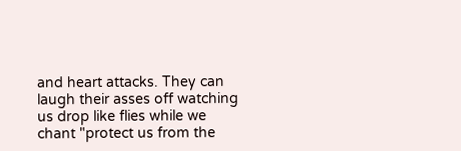and heart attacks. They can laugh their asses off watching us drop like flies while we chant "protect us from the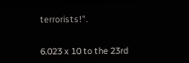terrorists!".


6.023 x 10 to the 23rd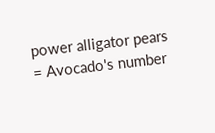power alligator pears = Avocado's number